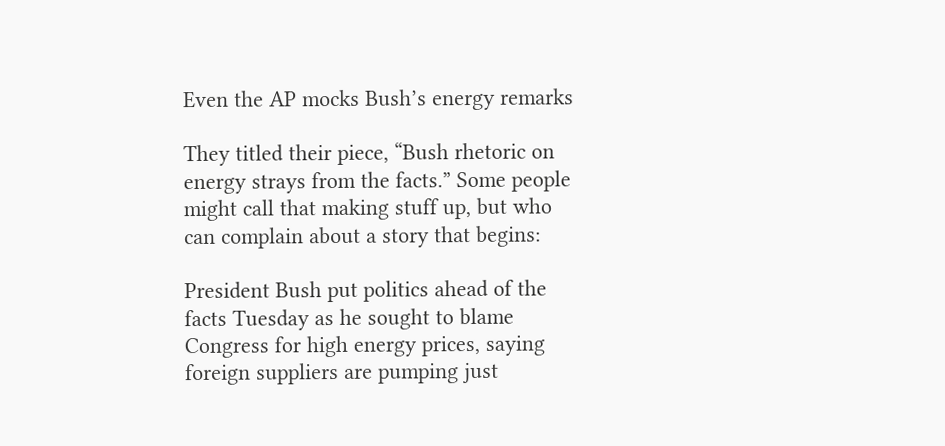Even the AP mocks Bush’s energy remarks

They titled their piece, “Bush rhetoric on energy strays from the facts.” Some people might call that making stuff up, but who can complain about a story that begins:

President Bush put politics ahead of the facts Tuesday as he sought to blame Congress for high energy prices, saying foreign suppliers are pumping just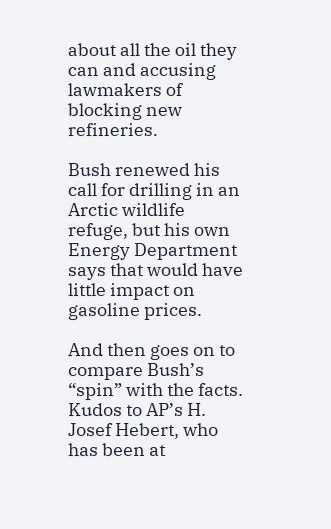about all the oil they can and accusing lawmakers of blocking new refineries.

Bush renewed his call for drilling in an Arctic wildlife refuge, but his own Energy Department says that would have little impact on gasoline prices.

And then goes on to compare Bush’s “spin” with the facts. Kudos to AP’s H. Josef Hebert, who has been at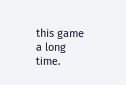this game a long time.